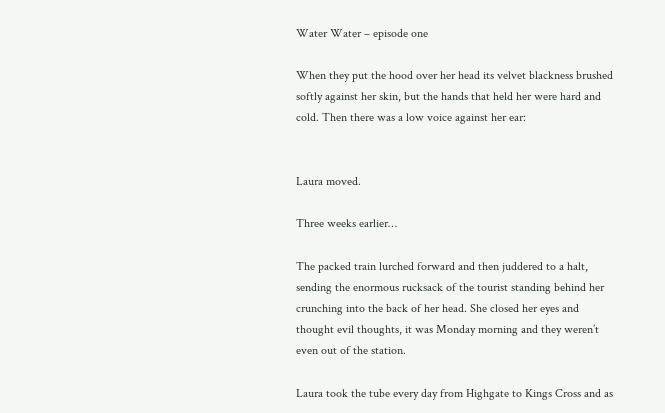Water Water – episode one

When they put the hood over her head its velvet blackness brushed softly against her skin, but the hands that held her were hard and cold. Then there was a low voice against her ear:


Laura moved.

Three weeks earlier…

The packed train lurched forward and then juddered to a halt, sending the enormous rucksack of the tourist standing behind her crunching into the back of her head. She closed her eyes and thought evil thoughts, it was Monday morning and they weren’t even out of the station.

Laura took the tube every day from Highgate to Kings Cross and as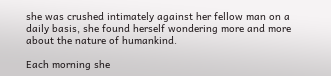she was crushed intimately against her fellow man on a daily basis, she found herself wondering more and more about the nature of humankind.

Each morning she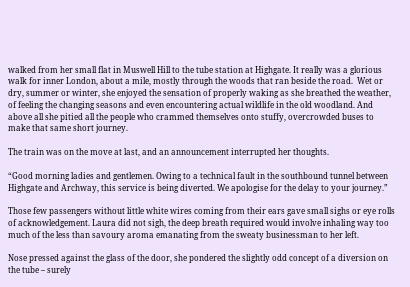walked from her small flat in Muswell Hill to the tube station at Highgate. It really was a glorious walk for inner London, about a mile, mostly through the woods that ran beside the road.  Wet or dry, summer or winter, she enjoyed the sensation of properly waking as she breathed the weather, of feeling the changing seasons and even encountering actual wildlife in the old woodland. And above all she pitied all the people who crammed themselves onto stuffy, overcrowded buses to make that same short journey.

The train was on the move at last, and an announcement interrupted her thoughts.

“Good morning ladies and gentlemen. Owing to a technical fault in the southbound tunnel between Highgate and Archway, this service is being diverted. We apologise for the delay to your journey.”

Those few passengers without little white wires coming from their ears gave small sighs or eye rolls of acknowledgement. Laura did not sigh, the deep breath required would involve inhaling way too much of the less than savoury aroma emanating from the sweaty businessman to her left.

Nose pressed against the glass of the door, she pondered the slightly odd concept of a diversion on the tube – surely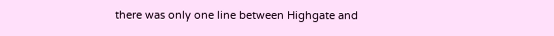there was only one line between Highgate and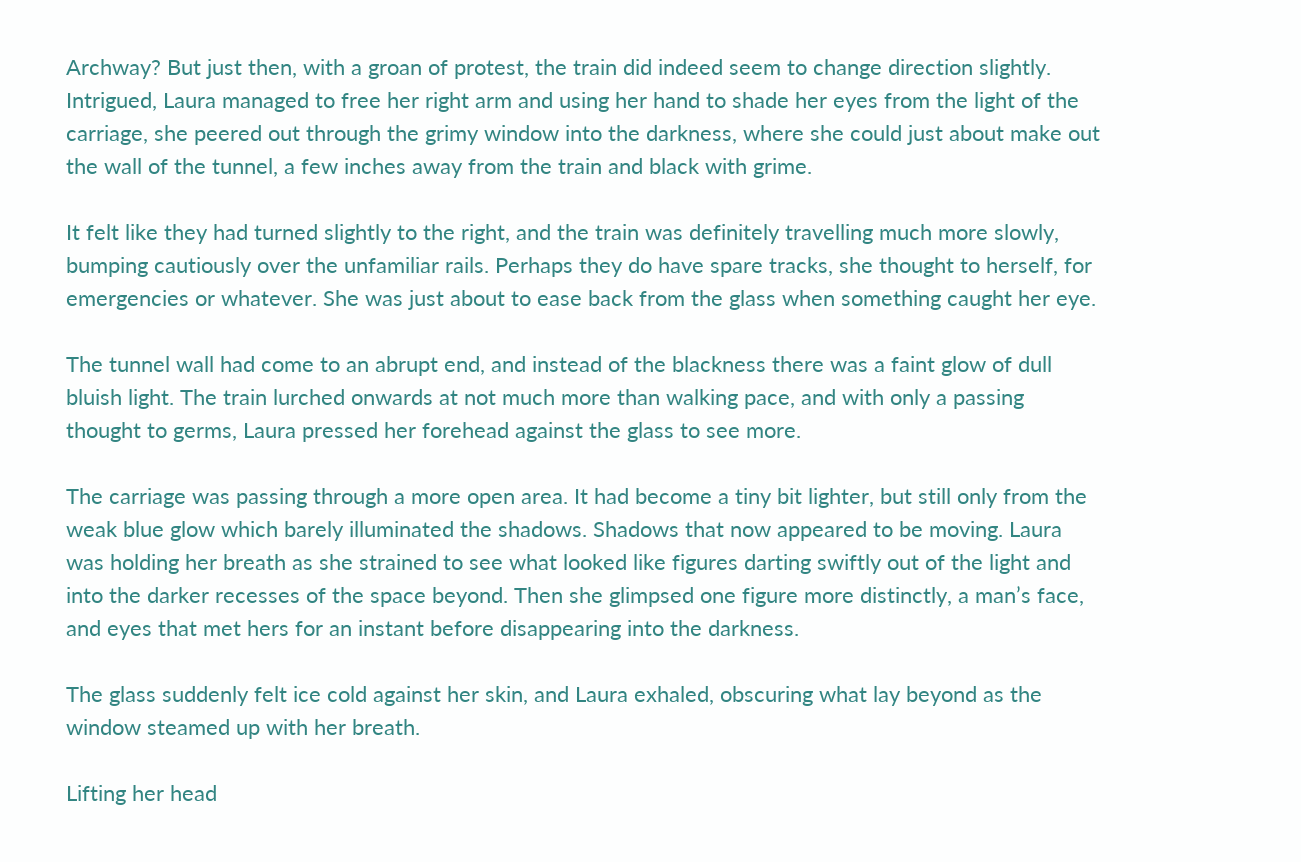Archway? But just then, with a groan of protest, the train did indeed seem to change direction slightly. Intrigued, Laura managed to free her right arm and using her hand to shade her eyes from the light of the carriage, she peered out through the grimy window into the darkness, where she could just about make out the wall of the tunnel, a few inches away from the train and black with grime.

It felt like they had turned slightly to the right, and the train was definitely travelling much more slowly, bumping cautiously over the unfamiliar rails. Perhaps they do have spare tracks, she thought to herself, for emergencies or whatever. She was just about to ease back from the glass when something caught her eye.

The tunnel wall had come to an abrupt end, and instead of the blackness there was a faint glow of dull bluish light. The train lurched onwards at not much more than walking pace, and with only a passing thought to germs, Laura pressed her forehead against the glass to see more.

The carriage was passing through a more open area. It had become a tiny bit lighter, but still only from the weak blue glow which barely illuminated the shadows. Shadows that now appeared to be moving. Laura was holding her breath as she strained to see what looked like figures darting swiftly out of the light and into the darker recesses of the space beyond. Then she glimpsed one figure more distinctly, a man’s face, and eyes that met hers for an instant before disappearing into the darkness.

The glass suddenly felt ice cold against her skin, and Laura exhaled, obscuring what lay beyond as the window steamed up with her breath.

Lifting her head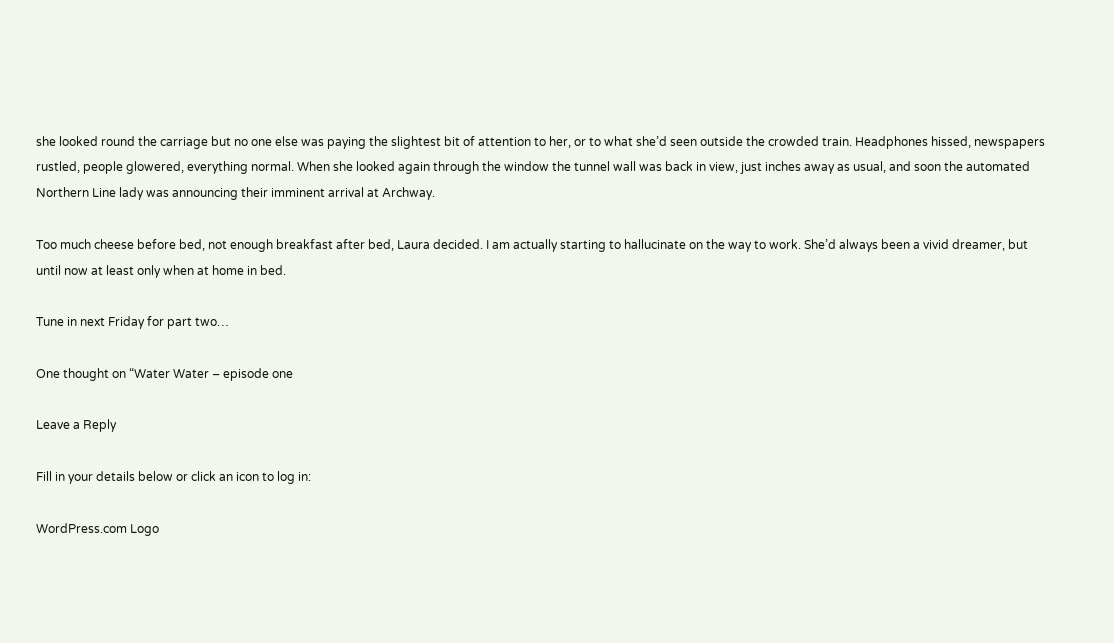she looked round the carriage but no one else was paying the slightest bit of attention to her, or to what she’d seen outside the crowded train. Headphones hissed, newspapers rustled, people glowered, everything normal. When she looked again through the window the tunnel wall was back in view, just inches away as usual, and soon the automated Northern Line lady was announcing their imminent arrival at Archway.

Too much cheese before bed, not enough breakfast after bed, Laura decided. I am actually starting to hallucinate on the way to work. She’d always been a vivid dreamer, but until now at least only when at home in bed.

Tune in next Friday for part two…

One thought on “Water Water – episode one

Leave a Reply

Fill in your details below or click an icon to log in:

WordPress.com Logo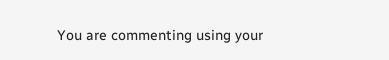You are commenting using your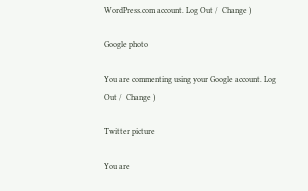WordPress.com account. Log Out /  Change )

Google photo

You are commenting using your Google account. Log Out /  Change )

Twitter picture

You are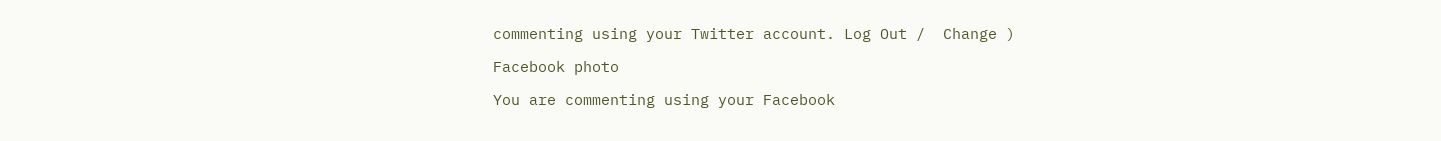commenting using your Twitter account. Log Out /  Change )

Facebook photo

You are commenting using your Facebook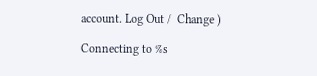account. Log Out /  Change )

Connecting to %s